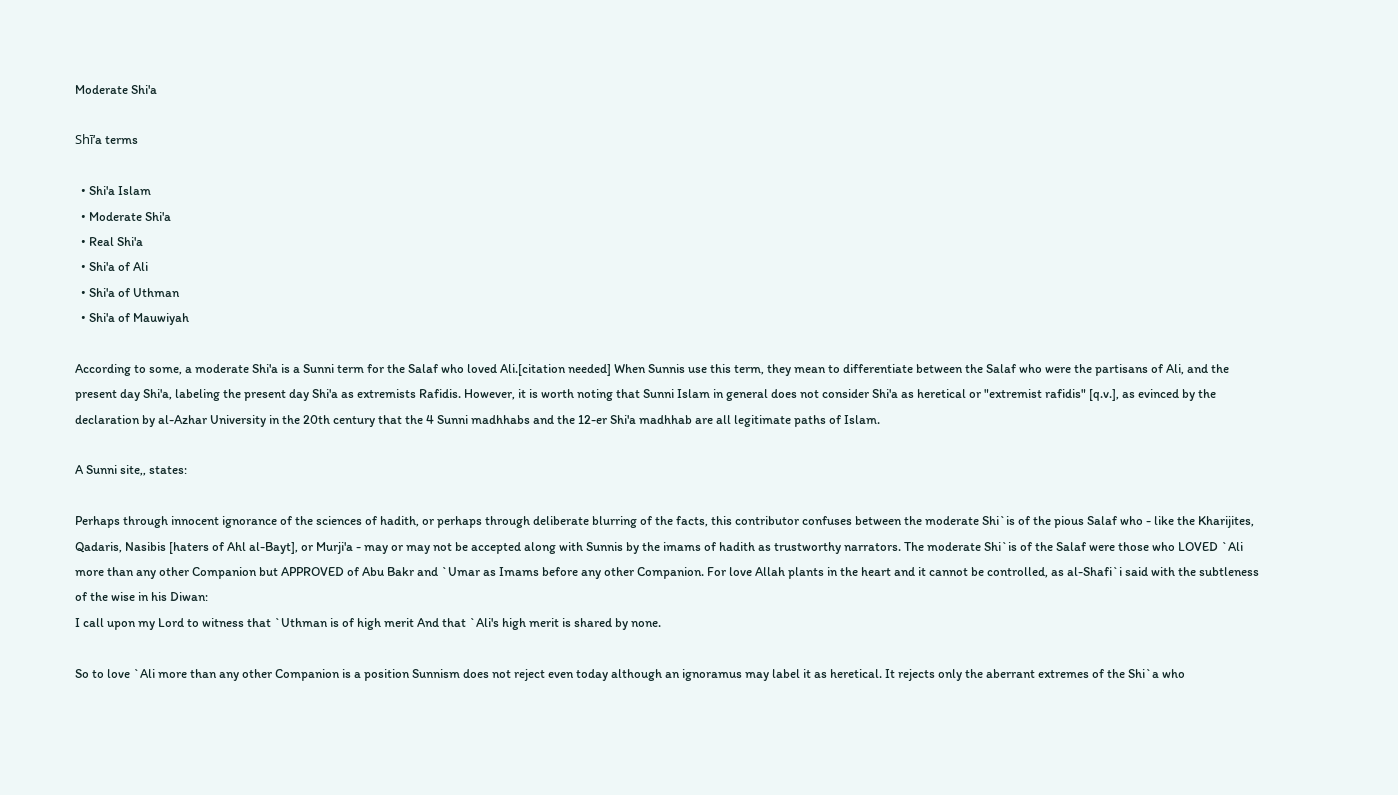Moderate Shi'a

Shī‘a terms

  • Shi'a Islam
  • Moderate Shi'a
  • Real Shi'a
  • Shi'a of Ali
  • Shi'a of Uthman
  • Shi'a of Mauwiyah

According to some, a moderate Shi'a is a Sunni term for the Salaf who loved Ali.[citation needed] When Sunnis use this term, they mean to differentiate between the Salaf who were the partisans of Ali, and the present day Shi'a, labeling the present day Shi'a as extremists Rafidis. However, it is worth noting that Sunni Islam in general does not consider Shi'a as heretical or "extremist rafidis" [q.v.], as evinced by the declaration by al-Azhar University in the 20th century that the 4 Sunni madhhabs and the 12-er Shi'a madhhab are all legitimate paths of Islam.

A Sunni site,, states:

Perhaps through innocent ignorance of the sciences of hadith, or perhaps through deliberate blurring of the facts, this contributor confuses between the moderate Shi`is of the pious Salaf who - like the Kharijites, Qadaris, Nasibis [haters of Ahl al-Bayt], or Murji'a - may or may not be accepted along with Sunnis by the imams of hadith as trustworthy narrators. The moderate Shi`is of the Salaf were those who LOVED `Ali more than any other Companion but APPROVED of Abu Bakr and `Umar as Imams before any other Companion. For love Allah plants in the heart and it cannot be controlled, as al-Shafi`i said with the subtleness of the wise in his Diwan:
I call upon my Lord to witness that `Uthman is of high merit And that `Ali's high merit is shared by none.

So to love `Ali more than any other Companion is a position Sunnism does not reject even today although an ignoramus may label it as heretical. It rejects only the aberrant extremes of the Shi`a who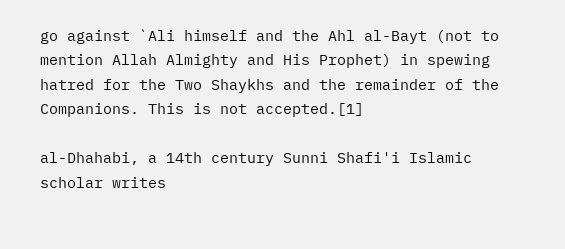go against `Ali himself and the Ahl al-Bayt (not to mention Allah Almighty and His Prophet) in spewing hatred for the Two Shaykhs and the remainder of the Companions. This is not accepted.[1]

al-Dhahabi, a 14th century Sunni Shafi'i Islamic scholar writes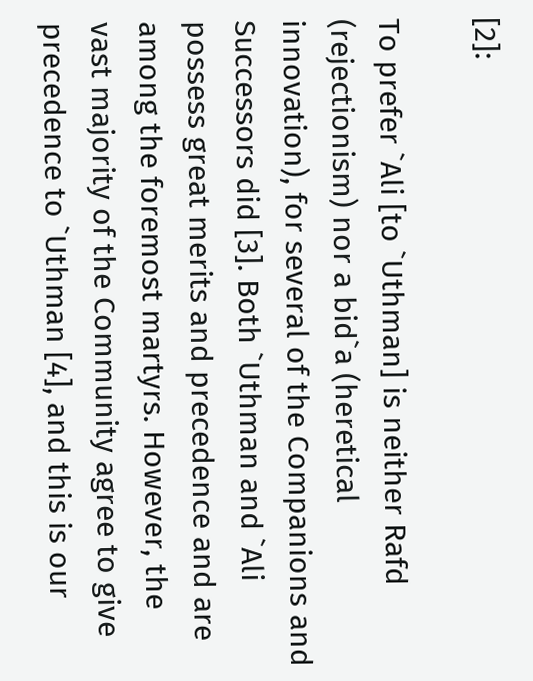[2]:

To prefer `Ali [to `Uthman] is neither Rafd (rejectionism) nor a bid`a (heretical innovation), for several of the Companions and Successors did [3]. Both `Uthman and `Ali possess great merits and precedence and are among the foremost martyrs. However, the vast majority of the Community agree to give precedence to `Uthman [4], and this is our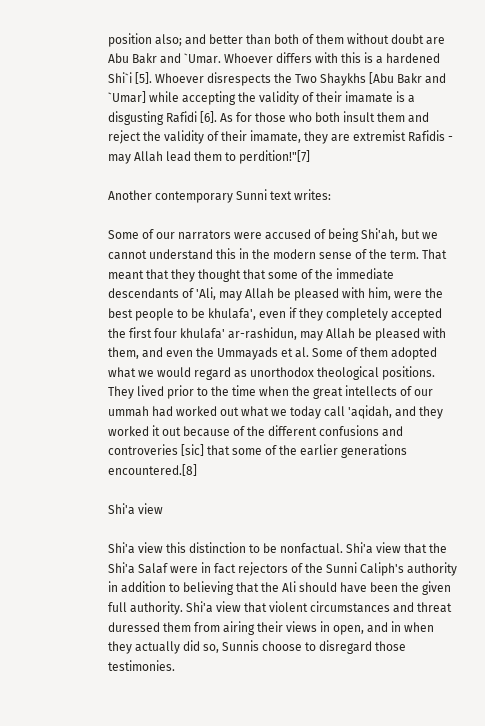position also; and better than both of them without doubt are Abu Bakr and `Umar. Whoever differs with this is a hardened Shi`i [5]. Whoever disrespects the Two Shaykhs [Abu Bakr and `Umar] while accepting the validity of their imamate is a disgusting Rafidi [6]. As for those who both insult them and reject the validity of their imamate, they are extremist Rafidis - may Allah lead them to perdition!"[7]

Another contemporary Sunni text writes:

Some of our narrators were accused of being Shi'ah, but we cannot understand this in the modern sense of the term. That meant that they thought that some of the immediate descendants of 'Ali, may Allah be pleased with him, were the best people to be khulafa', even if they completely accepted the first four khulafa' ar-rashidun, may Allah be pleased with them, and even the Ummayads et al. Some of them adopted what we would regard as unorthodox theological positions. They lived prior to the time when the great intellects of our ummah had worked out what we today call 'aqidah, and they worked it out because of the different confusions and controveries [sic] that some of the earlier generations encountered.[8]

Shi'a view

Shi'a view this distinction to be nonfactual. Shi'a view that the Shi'a Salaf were in fact rejectors of the Sunni Caliph's authority in addition to believing that the Ali should have been the given full authority. Shi'a view that violent circumstances and threat duressed them from airing their views in open, and in when they actually did so, Sunnis choose to disregard those testimonies.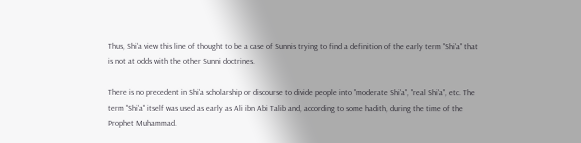Thus, Shi'a view this line of thought to be a case of Sunnis trying to find a definition of the early term "Shi'a" that is not at odds with the other Sunni doctrines.

There is no precedent in Shi'a scholarship or discourse to divide people into "moderate Shi'a", "real Shi'a", etc. The term "Shi'a" itself was used as early as Ali ibn Abi Talib and, according to some hadith, during the time of the Prophet Muhammad.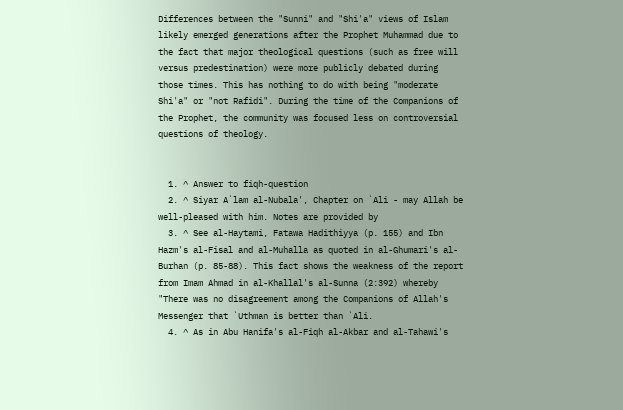Differences between the "Sunni" and "Shi'a" views of Islam likely emerged generations after the Prophet Muhammad due to the fact that major theological questions (such as free will versus predestination) were more publicly debated during those times. This has nothing to do with being "moderate Shi'a" or "not Rafidi". During the time of the Companions of the Prophet, the community was focused less on controversial questions of theology.


  1. ^ Answer to fiqh-question
  2. ^ Siyar A`lam al-Nubala', Chapter on `Ali - may Allah be well-pleased with him. Notes are provided by
  3. ^ See al-Haytami, Fatawa Hadithiyya (p. 155) and Ibn Hazm's al-Fisal and al-Muhalla as quoted in al-Ghumari's al-Burhan (p. 85-88). This fact shows the weakness of the report from Imam Ahmad in al-Khallal's al-Sunna (2:392) whereby "There was no disagreement among the Companions of Allah's Messenger that `Uthman is better than `Ali.
  4. ^ As in Abu Hanifa's al-Fiqh al-Akbar and al-Tahawi's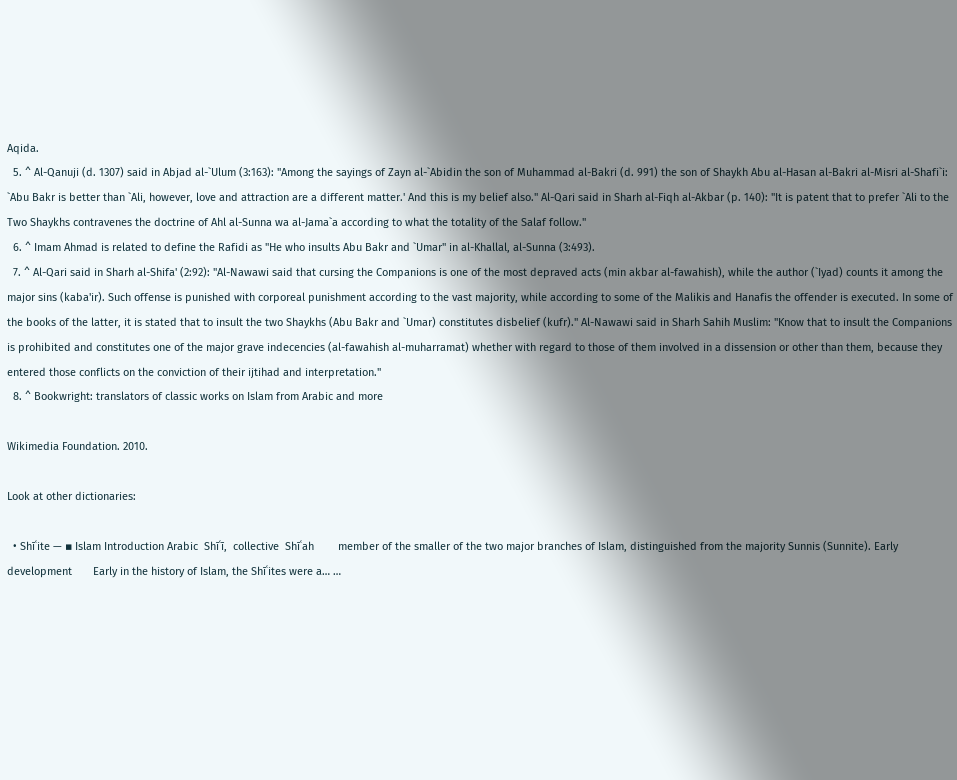Aqida.
  5. ^ Al-Qanuji (d. 1307) said in Abjad al-`Ulum (3:163): "Among the sayings of Zayn al-`Abidin the son of Muhammad al-Bakri (d. 991) the son of Shaykh Abu al-Hasan al-Bakri al-Misri al-Shafi`i: `Abu Bakr is better than `Ali, however, love and attraction are a different matter.' And this is my belief also." Al-Qari said in Sharh al-Fiqh al-Akbar (p. 140): "It is patent that to prefer `Ali to the Two Shaykhs contravenes the doctrine of Ahl al-Sunna wa al-Jama`a according to what the totality of the Salaf follow."
  6. ^ Imam Ahmad is related to define the Rafidi as "He who insults Abu Bakr and `Umar" in al-Khallal, al-Sunna (3:493).
  7. ^ Al-Qari said in Sharh al-Shifa' (2:92): "Al-Nawawi said that cursing the Companions is one of the most depraved acts (min akbar al-fawahish), while the author (`Iyad) counts it among the major sins (kaba'ir). Such offense is punished with corporeal punishment according to the vast majority, while according to some of the Malikis and Hanafis the offender is executed. In some of the books of the latter, it is stated that to insult the two Shaykhs (Abu Bakr and `Umar) constitutes disbelief (kufr)." Al-Nawawi said in Sharh Sahih Muslim: "Know that to insult the Companions is prohibited and constitutes one of the major grave indecencies (al-fawahish al-muharramat) whether with regard to those of them involved in a dissension or other than them, because they entered those conflicts on the conviction of their ijtihad and interpretation."
  8. ^ Bookwright: translators of classic works on Islam from Arabic and more

Wikimedia Foundation. 2010.

Look at other dictionaries:

  • Shīʿite — ▪ Islam Introduction Arabic  Shīʿī,  collective  Shīʿah        member of the smaller of the two major branches of Islam, distinguished from the majority Sunnis (Sunnite). Early development       Early in the history of Islam, the Shīʿites were a… …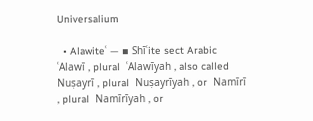Universalium

  • Alawiteʿ — ▪ Shīʿite sect Arabic  ʿAlawī , plural  ʿAlawīyah , also called  Nuṣayrī , plural  Nuṣayrīyah , or  Namīrī , plural  Namīrīyah , or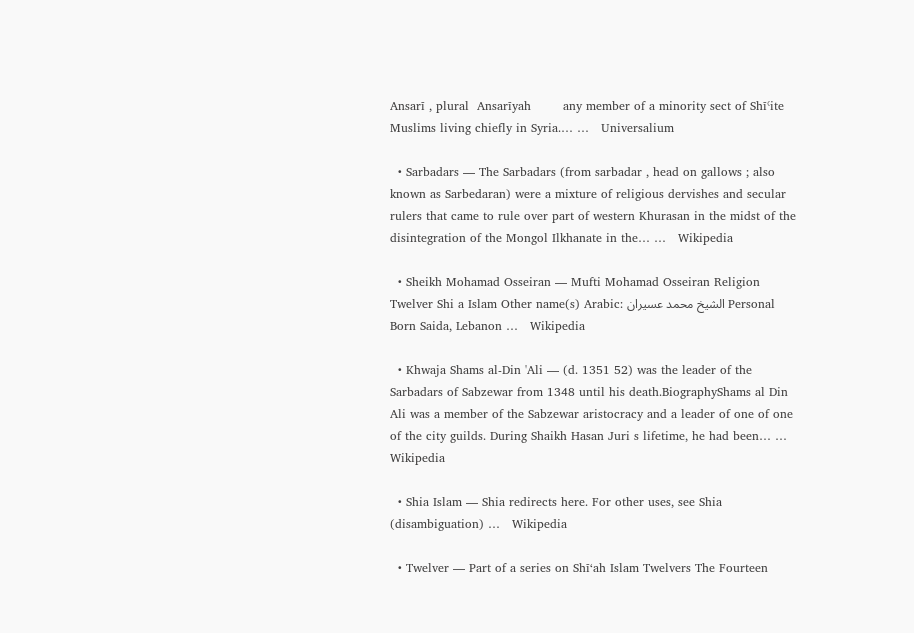Ansarī , plural  Ansarīyah        any member of a minority sect of Shīʿite Muslims living chiefly in Syria.… …   Universalium

  • Sarbadars — The Sarbadars (from sarbadar , head on gallows ; also known as Sarbedaran) were a mixture of religious dervishes and secular rulers that came to rule over part of western Khurasan in the midst of the disintegration of the Mongol Ilkhanate in the… …   Wikipedia

  • Sheikh Mohamad Osseiran — Mufti Mohamad Osseiran Religion Twelver Shi a Islam Other name(s) Arabic: الشيخ محمد عسيران Personal Born Saida, Lebanon …   Wikipedia

  • Khwaja Shams al-Din 'Ali — (d. 1351 52) was the leader of the Sarbadars of Sabzewar from 1348 until his death.BiographyShams al Din Ali was a member of the Sabzewar aristocracy and a leader of one of one of the city guilds. During Shaikh Hasan Juri s lifetime, he had been… …   Wikipedia

  • Shia Islam — Shia redirects here. For other uses, see Shia (disambiguation) …   Wikipedia

  • Twelver — Part of a series on Shī‘ah Islam Twelvers The Fourteen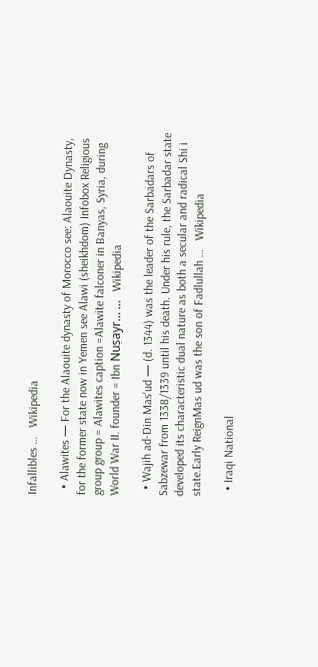Infallibles …   Wikipedia

  • Alawites — For the Alaouite dynasty of Morocco see: Alaouite Dynasty, for the former state now in Yemen see Alawi (sheikhdom) Infobox Religious group group = Alawites caption =Alawite falconer in Banyas, Syria, during World War II. founder = Ibn Nuṣayr… …   Wikipedia

  • Wajih ad-Din Mas'ud — (d. 1344) was the leader of the Sarbadars of Sabzewar from 1338/1339 until his death. Under his rule, the Sarbadar state developed its characteristic dual nature as both a secular and radical Shi i state.Early ReignMas ud was the son of Fadlullah …   Wikipedia

  • Iraqi National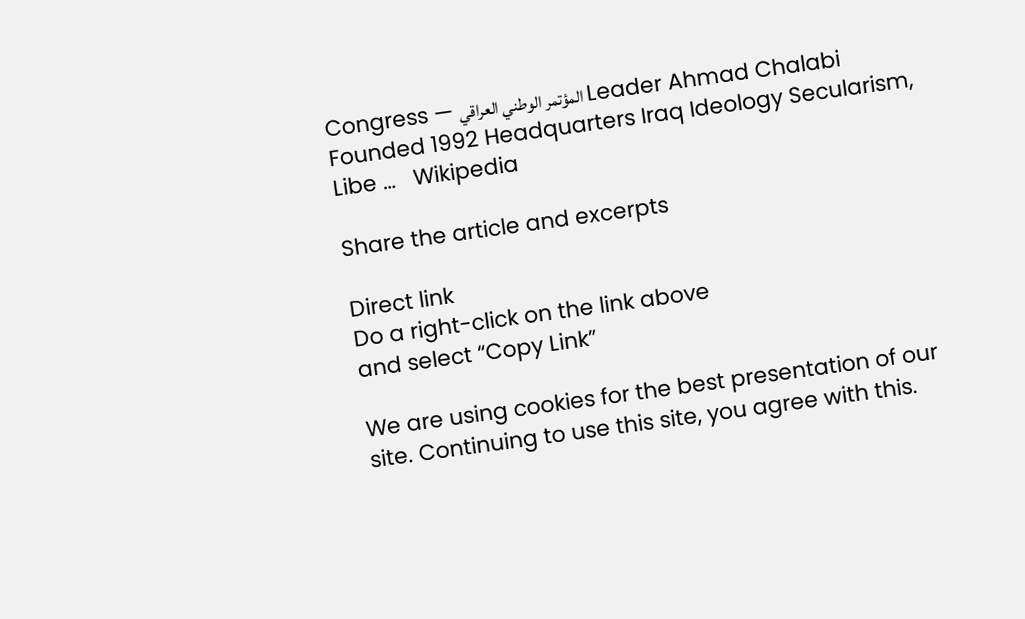Congress — المؤتمر الوطني العراقي Leader Ahmad Chalabi Founded 1992 Headquarters Iraq Ideology Secularism, Libe …   Wikipedia

Share the article and excerpts

Direct link
Do a right-click on the link above
and select “Copy Link”

We are using cookies for the best presentation of our site. Continuing to use this site, you agree with this.